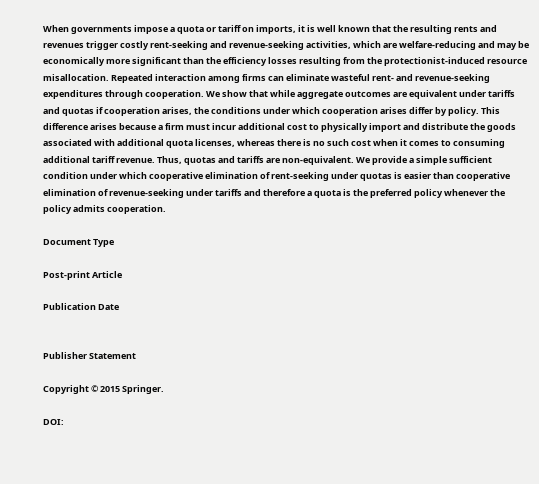When governments impose a quota or tariff on imports, it is well known that the resulting rents and revenues trigger costly rent-seeking and revenue-seeking activities, which are welfare-reducing and may be economically more significant than the efficiency losses resulting from the protectionist-induced resource misallocation. Repeated interaction among firms can eliminate wasteful rent- and revenue-seeking expenditures through cooperation. We show that while aggregate outcomes are equivalent under tariffs and quotas if cooperation arises, the conditions under which cooperation arises differ by policy. This difference arises because a firm must incur additional cost to physically import and distribute the goods associated with additional quota licenses, whereas there is no such cost when it comes to consuming additional tariff revenue. Thus, quotas and tariffs are non-equivalent. We provide a simple sufficient condition under which cooperative elimination of rent-seeking under quotas is easier than cooperative elimination of revenue-seeking under tariffs and therefore a quota is the preferred policy whenever the policy admits cooperation.

Document Type

Post-print Article

Publication Date


Publisher Statement

Copyright © 2015 Springer.

DOI: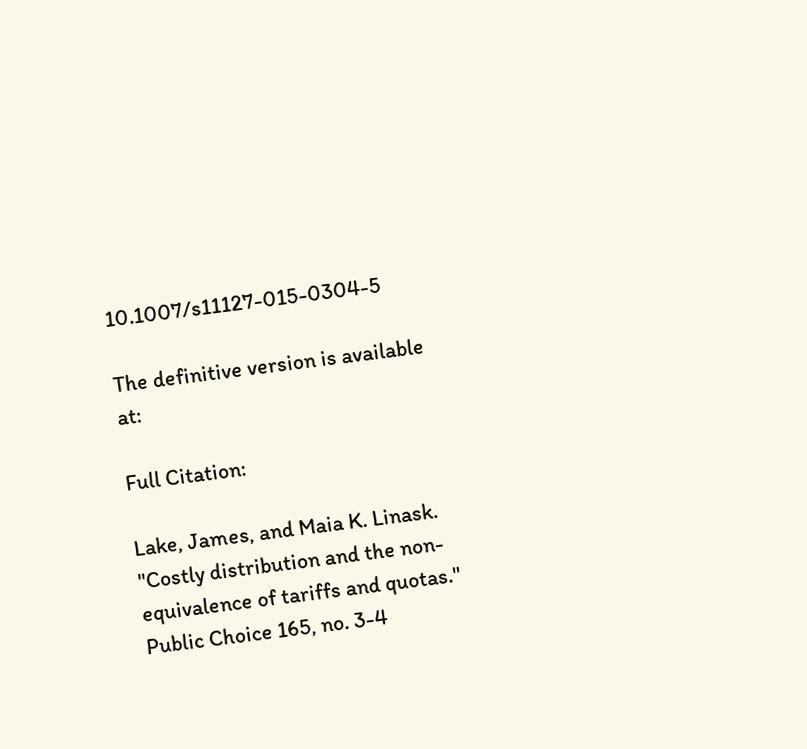10.1007/s11127-015-0304-5

The definitive version is available at:

Full Citation:

Lake, James, and Maia K. Linask. "Costly distribution and the non-equivalence of tariffs and quotas." Public Choice 165, no. 3-4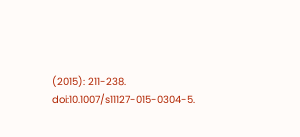(2015): 211-238. doi:10.1007/s11127-015-0304-5.